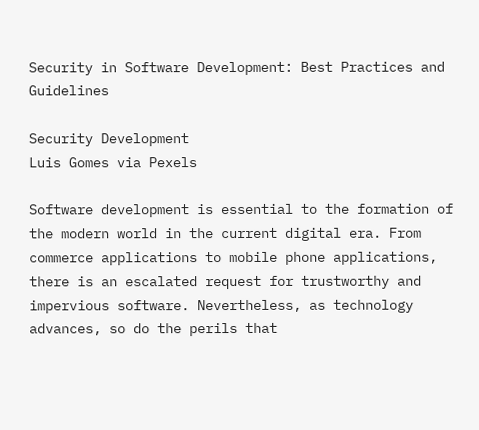Security in Software Development: Best Practices and Guidelines

Security Development
Luis Gomes via Pexels

Software development is essential to the formation of the modern world in the current digital era. From commerce applications to mobile phone applications, there is an escalated request for trustworthy and impervious software. Nevertheless, as technology advances, so do the perils that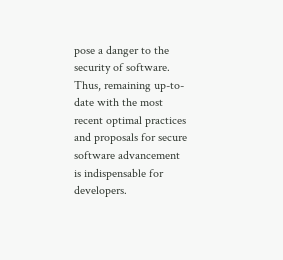pose a danger to the security of software. Thus, remaining up-to-date with the most recent optimal practices and proposals for secure software advancement is indispensable for developers.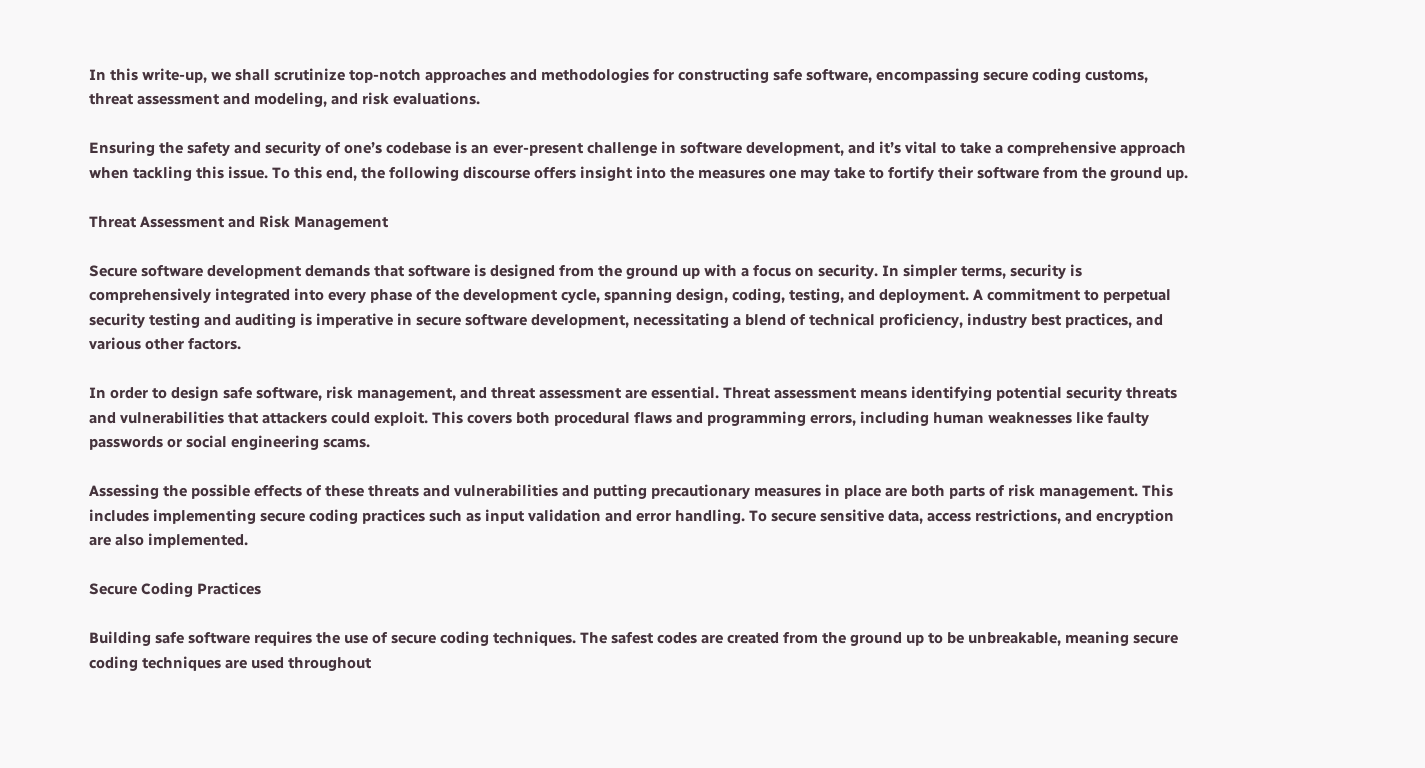In this write-up, we shall scrutinize top-notch approaches and methodologies for constructing safe software, encompassing secure coding customs, threat assessment and modeling, and risk evaluations.

Ensuring the safety and security of one’s codebase is an ever-present challenge in software development, and it’s vital to take a comprehensive approach when tackling this issue. To this end, the following discourse offers insight into the measures one may take to fortify their software from the ground up.

Threat Assessment and Risk Management

Secure software development demands that software is designed from the ground up with a focus on security. In simpler terms, security is comprehensively integrated into every phase of the development cycle, spanning design, coding, testing, and deployment. A commitment to perpetual security testing and auditing is imperative in secure software development, necessitating a blend of technical proficiency, industry best practices, and various other factors.

In order to design safe software, risk management, and threat assessment are essential. Threat assessment means identifying potential security threats and vulnerabilities that attackers could exploit. This covers both procedural flaws and programming errors, including human weaknesses like faulty passwords or social engineering scams.

Assessing the possible effects of these threats and vulnerabilities and putting precautionary measures in place are both parts of risk management. This includes implementing secure coding practices such as input validation and error handling. To secure sensitive data, access restrictions, and encryption are also implemented.

Secure Coding Practices

Building safe software requires the use of secure coding techniques. The safest codes are created from the ground up to be unbreakable, meaning secure coding techniques are used throughout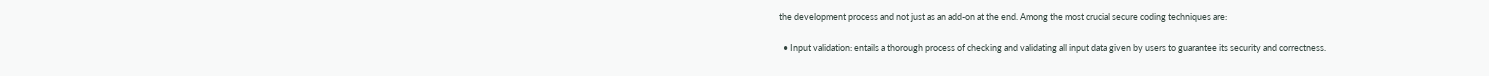the development process and not just as an add-on at the end. Among the most crucial secure coding techniques are:

  • Input validation: entails a thorough process of checking and validating all input data given by users to guarantee its security and correctness.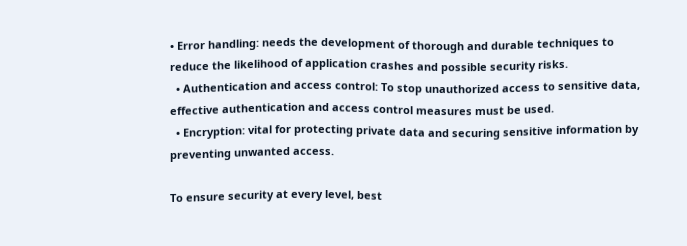• Error handling: needs the development of thorough and durable techniques to reduce the likelihood of application crashes and possible security risks.
  • Authentication and access control: To stop unauthorized access to sensitive data, effective authentication and access control measures must be used.
  • Encryption: vital for protecting private data and securing sensitive information by preventing unwanted access.

To ensure security at every level, best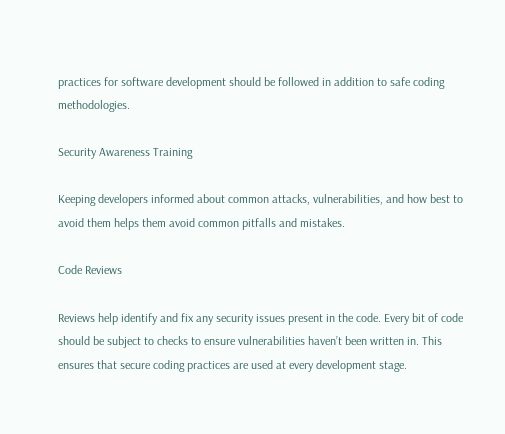practices for software development should be followed in addition to safe coding methodologies.

Security Awareness Training

Keeping developers informed about common attacks, vulnerabilities, and how best to avoid them helps them avoid common pitfalls and mistakes.

Code Reviews

Reviews help identify and fix any security issues present in the code. Every bit of code should be subject to checks to ensure vulnerabilities haven’t been written in. This ensures that secure coding practices are used at every development stage.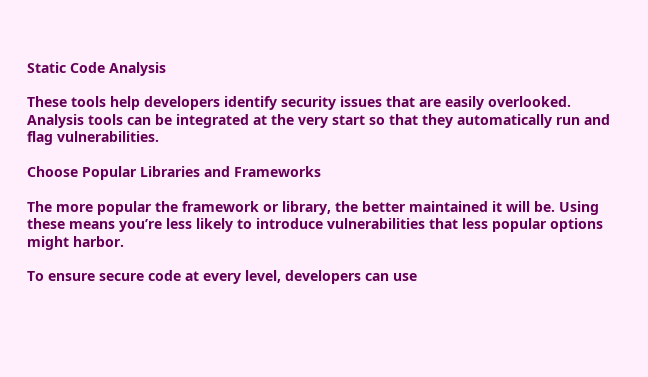Static Code Analysis

These tools help developers identify security issues that are easily overlooked. Analysis tools can be integrated at the very start so that they automatically run and flag vulnerabilities.

Choose Popular Libraries and Frameworks

The more popular the framework or library, the better maintained it will be. Using these means you’re less likely to introduce vulnerabilities that less popular options might harbor.

To ensure secure code at every level, developers can use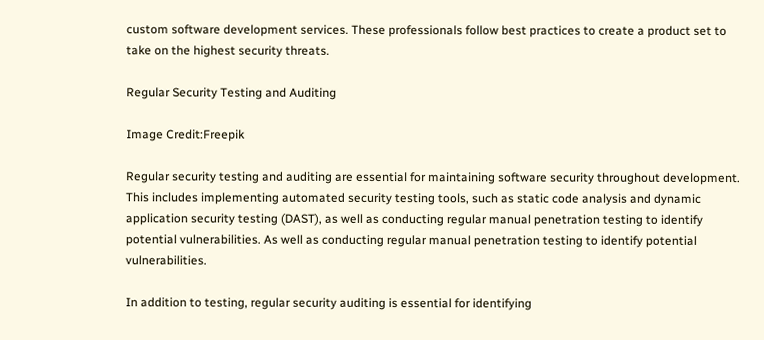custom software development services. These professionals follow best practices to create a product set to take on the highest security threats.

Regular Security Testing and Auditing

Image Credit:Freepik

Regular security testing and auditing are essential for maintaining software security throughout development. This includes implementing automated security testing tools, such as static code analysis and dynamic application security testing (DAST), as well as conducting regular manual penetration testing to identify potential vulnerabilities. As well as conducting regular manual penetration testing to identify potential vulnerabilities.

In addition to testing, regular security auditing is essential for identifying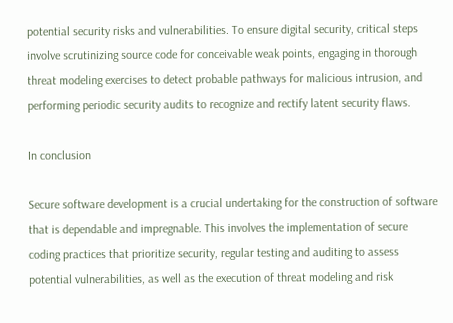potential security risks and vulnerabilities. To ensure digital security, critical steps involve scrutinizing source code for conceivable weak points, engaging in thorough threat modeling exercises to detect probable pathways for malicious intrusion, and performing periodic security audits to recognize and rectify latent security flaws.

In conclusion

Secure software development is a crucial undertaking for the construction of software that is dependable and impregnable. This involves the implementation of secure coding practices that prioritize security, regular testing and auditing to assess potential vulnerabilities, as well as the execution of threat modeling and risk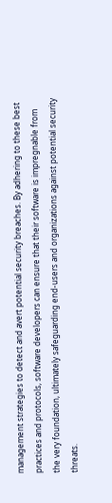management strategies to detect and avert potential security breaches. By adhering to these best practices and protocols, software developers can ensure that their software is impregnable from the very foundation, ultimately safeguarding end-users and organizations against potential security threats.